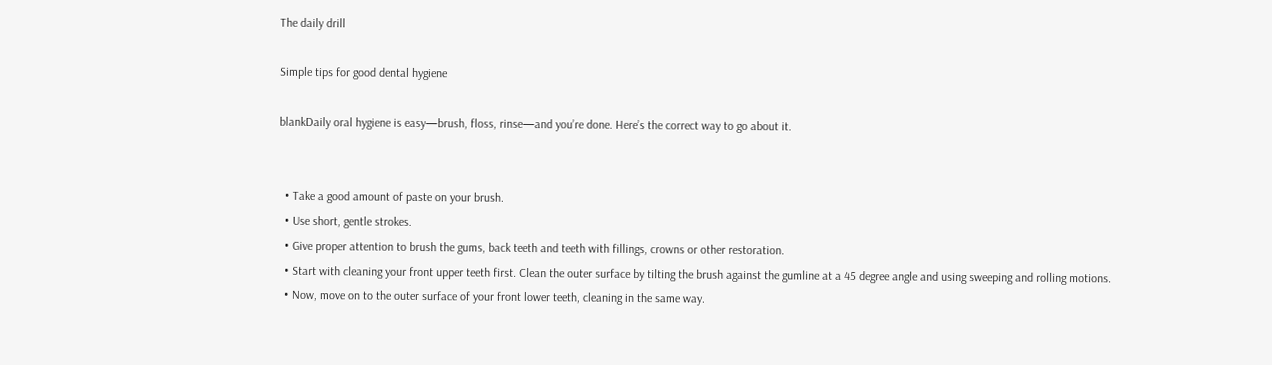The daily drill

Simple tips for good dental hygiene

blankDaily oral hygiene is easy—brush, floss, rinse—and you’re done. Here’s the correct way to go about it.


  • Take a good amount of paste on your brush.
  • Use short, gentle strokes.
  • Give proper attention to brush the gums, back teeth and teeth with fillings, crowns or other restoration.
  • Start with cleaning your front upper teeth first. Clean the outer surface by tilting the brush against the gumline at a 45 degree angle and using sweeping and rolling motions.
  • Now, move on to the outer surface of your front lower teeth, cleaning in the same way.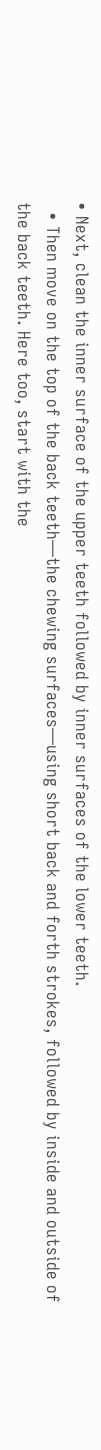• Next, clean the inner surface of the upper teeth followed by inner surfaces of the lower teeth.
  • Then move on the top of the back teeth—the chewing surfaces—using short back and forth strokes, followed by inside and outside of the back teeth. Here too, start with the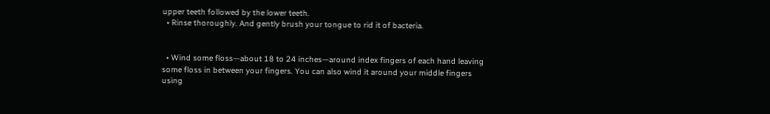upper teeth followed by the lower teeth.
  • Rinse thoroughly. And gently brush your tongue to rid it of bacteria.


  • Wind some floss—about 18 to 24 inches—around index fingers of each hand leaving some floss in between your fingers. You can also wind it around your middle fingers using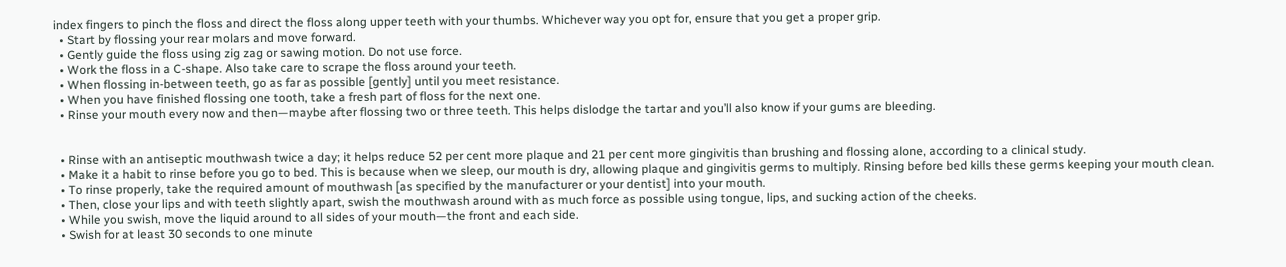index fingers to pinch the floss and direct the floss along upper teeth with your thumbs. Whichever way you opt for, ensure that you get a proper grip.
  • Start by flossing your rear molars and move forward.
  • Gently guide the floss using zig zag or sawing motion. Do not use force.
  • Work the floss in a C-shape. Also take care to scrape the floss around your teeth.
  • When flossing in-between teeth, go as far as possible [gently] until you meet resistance.
  • When you have finished flossing one tooth, take a fresh part of floss for the next one.
  • Rinse your mouth every now and then—maybe after flossing two or three teeth. This helps dislodge the tartar and you’ll also know if your gums are bleeding.


  • Rinse with an antiseptic mouthwash twice a day; it helps reduce 52 per cent more plaque and 21 per cent more gingivitis than brushing and flossing alone, according to a clinical study.
  • Make it a habit to rinse before you go to bed. This is because when we sleep, our mouth is dry, allowing plaque and gingivitis germs to multiply. Rinsing before bed kills these germs keeping your mouth clean.
  • To rinse properly, take the required amount of mouthwash [as specified by the manufacturer or your dentist] into your mouth.
  • Then, close your lips and with teeth slightly apart, swish the mouthwash around with as much force as possible using tongue, lips, and sucking action of the cheeks.
  • While you swish, move the liquid around to all sides of your mouth—the front and each side.
  • Swish for at least 30 seconds to one minute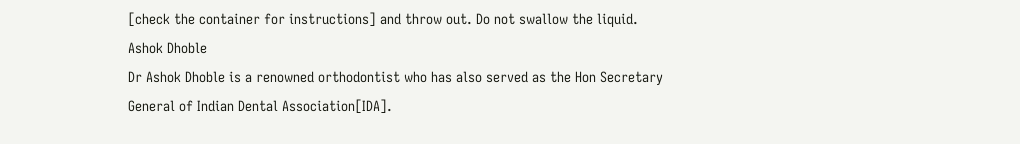[check the container for instructions] and throw out. Do not swallow the liquid.
Ashok Dhoble
Dr Ashok Dhoble is a renowned orthodontist who has also served as the Hon Secretary General of Indian Dental Association[IDA].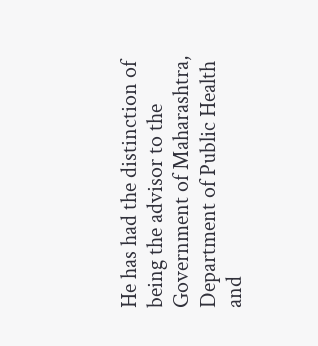He has had the distinction of being the advisor to the Government of Maharashtra, Department of Public Health and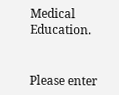Medical Education.


Please enter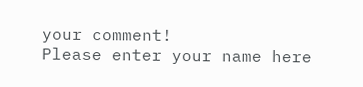your comment!
Please enter your name here